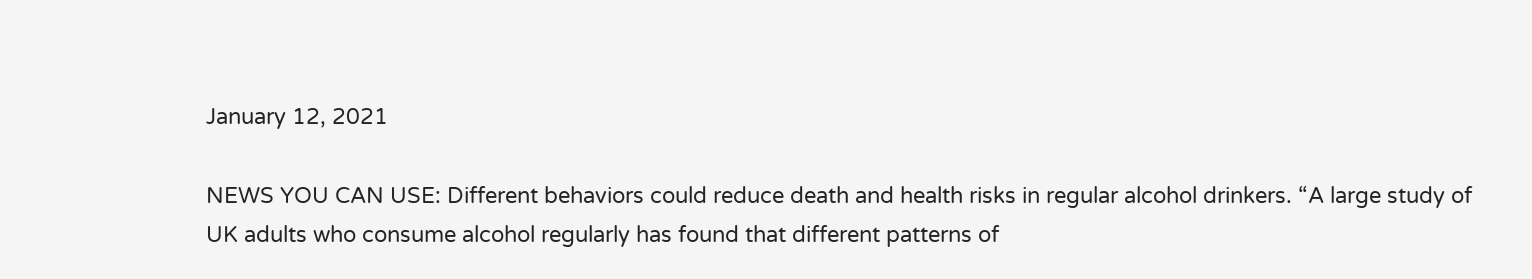January 12, 2021

NEWS YOU CAN USE: Different behaviors could reduce death and health risks in regular alcohol drinkers. “A large study of UK adults who consume alcohol regularly has found that different patterns of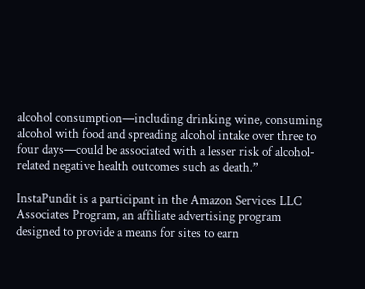alcohol consumption—including drinking wine, consuming alcohol with food and spreading alcohol intake over three to four days—could be associated with a lesser risk of alcohol-related negative health outcomes such as death.”

InstaPundit is a participant in the Amazon Services LLC Associates Program, an affiliate advertising program designed to provide a means for sites to earn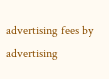advertising fees by advertising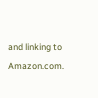and linking to Amazon.com.